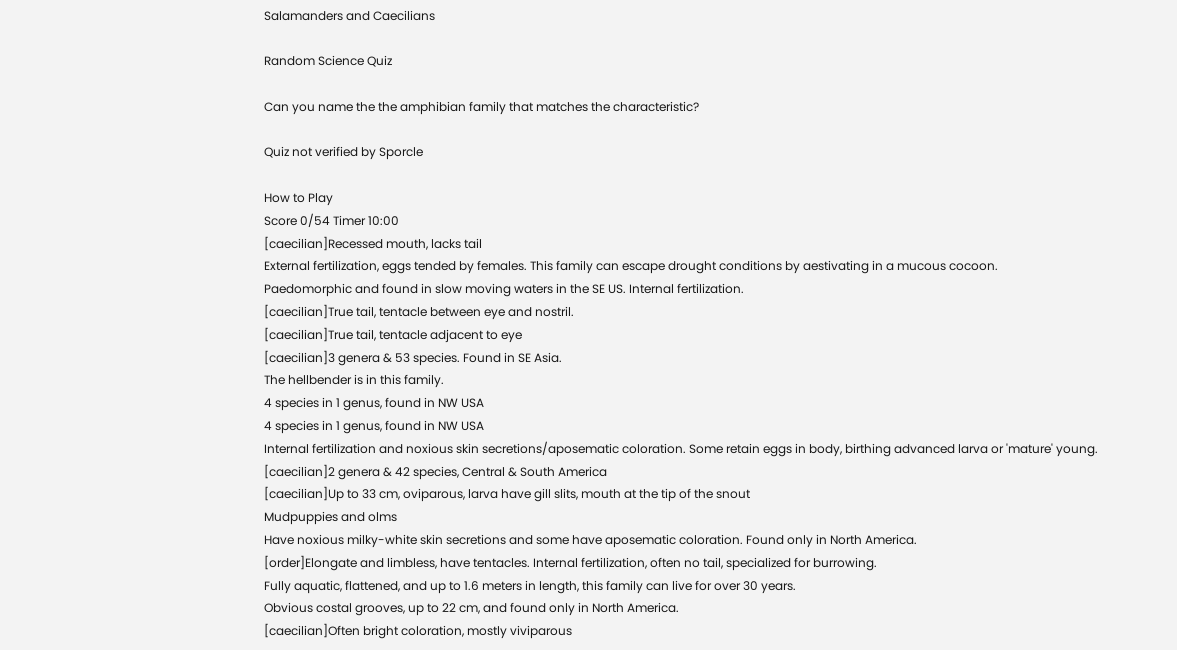Salamanders and Caecilians

Random Science Quiz

Can you name the the amphibian family that matches the characteristic?

Quiz not verified by Sporcle

How to Play
Score 0/54 Timer 10:00
[caecilian]Recessed mouth, lacks tail
External fertilization, eggs tended by females. This family can escape drought conditions by aestivating in a mucous cocoon.
Paedomorphic and found in slow moving waters in the SE US. Internal fertilization.
[caecilian]True tail, tentacle between eye and nostril.
[caecilian]True tail, tentacle adjacent to eye
[caecilian]3 genera & 53 species. Found in SE Asia.
The hellbender is in this family.
4 species in 1 genus, found in NW USA
4 species in 1 genus, found in NW USA
Internal fertilization and noxious skin secretions/aposematic coloration. Some retain eggs in body, birthing advanced larva or 'mature' young.
[caecilian]2 genera & 42 species, Central & South America
[caecilian]Up to 33 cm, oviparous, larva have gill slits, mouth at the tip of the snout
Mudpuppies and olms
Have noxious milky-white skin secretions and some have aposematic coloration. Found only in North America.
[order]Elongate and limbless, have tentacles. Internal fertilization, often no tail, specialized for burrowing.
Fully aquatic, flattened, and up to 1.6 meters in length, this family can live for over 30 years.
Obvious costal grooves, up to 22 cm, and found only in North America.
[caecilian]Often bright coloration, mostly viviparous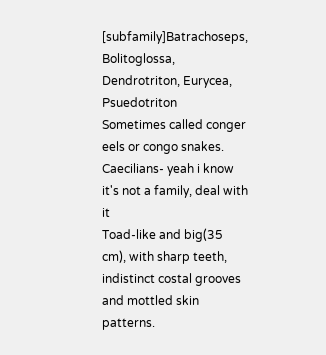[subfamily]Batrachoseps, Bolitoglossa, Dendrotriton, Eurycea, Psuedotriton
Sometimes called conger eels or congo snakes.
Caecilians- yeah i know it's not a family, deal with it
Toad-like and big(35 cm), with sharp teeth, indistinct costal grooves and mottled skin patterns.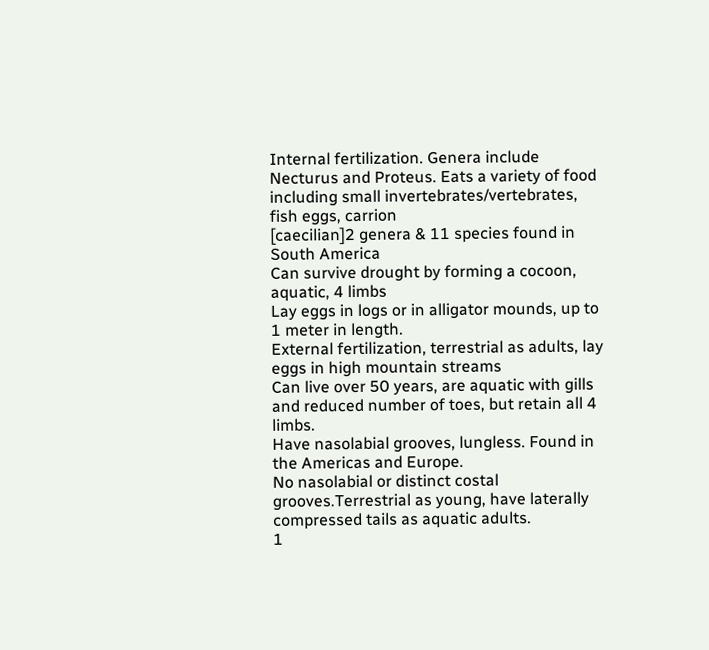Internal fertilization. Genera include Necturus and Proteus. Eats a variety of food including small invertebrates/vertebrates, fish eggs, carrion
[caecilian]2 genera & 11 species found in South America
Can survive drought by forming a cocoon, aquatic, 4 limbs
Lay eggs in logs or in alligator mounds, up to 1 meter in length.
External fertilization, terrestrial as adults, lay eggs in high mountain streams
Can live over 50 years, are aquatic with gills and reduced number of toes, but retain all 4 limbs.
Have nasolabial grooves, lungless. Found in the Americas and Europe.
No nasolabial or distinct costal grooves.Terrestrial as young, have laterally compressed tails as aquatic adults.
1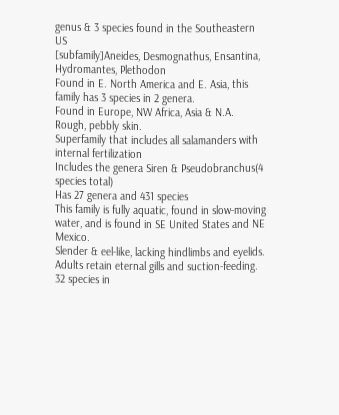genus & 3 species found in the Southeastern US
[subfamily]Aneides, Desmognathus, Ensantina, Hydromantes, Plethodon
Found in E. North America and E. Asia, this family has 3 species in 2 genera.
Found in Europe, NW Africa, Asia & N.A. Rough, pebbly skin.
Superfamily that includes all salamanders with internal fertilization
Includes the genera Siren & Pseudobranchus(4 species total)
Has 27 genera and 431 species
This family is fully aquatic, found in slow-moving water, and is found in SE United States and NE Mexico.
Slender & eel-like, lacking hindlimbs and eyelids. Adults retain eternal gills and suction-feeding.
32 species in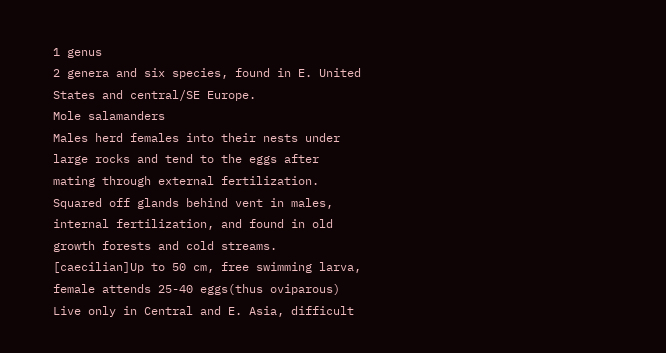1 genus
2 genera and six species, found in E. United States and central/SE Europe.
Mole salamanders
Males herd females into their nests under large rocks and tend to the eggs after mating through external fertilization.
Squared off glands behind vent in males, internal fertilization, and found in old growth forests and cold streams.
[caecilian]Up to 50 cm, free swimming larva, female attends 25-40 eggs(thus oviparous)
Live only in Central and E. Asia, difficult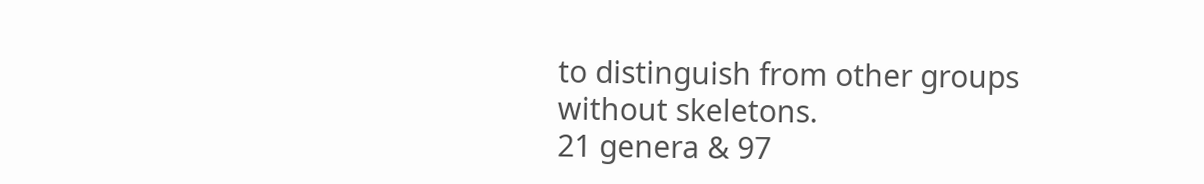to distinguish from other groups without skeletons.
21 genera & 97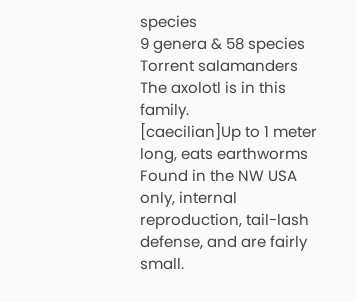species
9 genera & 58 species
Torrent salamanders
The axolotl is in this family.
[caecilian]Up to 1 meter long, eats earthworms
Found in the NW USA only, internal reproduction, tail-lash defense, and are fairly small.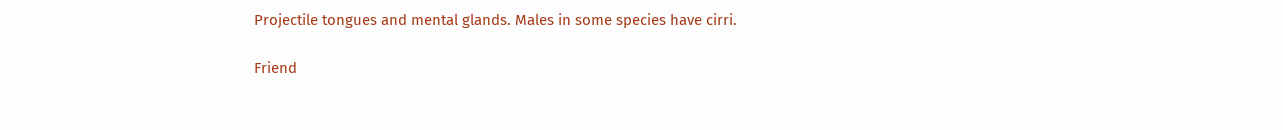Projectile tongues and mental glands. Males in some species have cirri.

Friend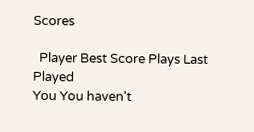Scores

  Player Best Score Plays Last Played
You You haven't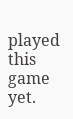played this game yet.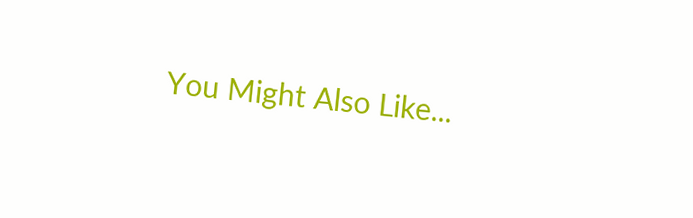You Might Also Like...